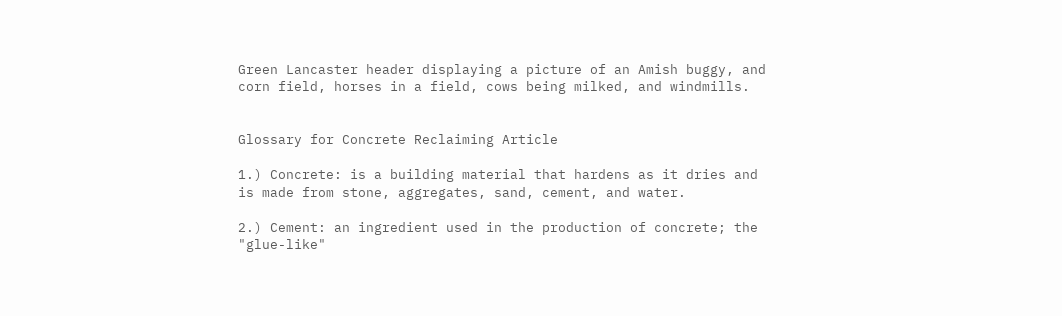Green Lancaster header displaying a picture of an Amish buggy, and corn field, horses in a field, cows being milked, and windmills.


Glossary for Concrete Reclaiming Article

1.) Concrete: is a building material that hardens as it dries and is made from stone, aggregates, sand, cement, and water.

2.) Cement: an ingredient used in the production of concrete; the "glue-like"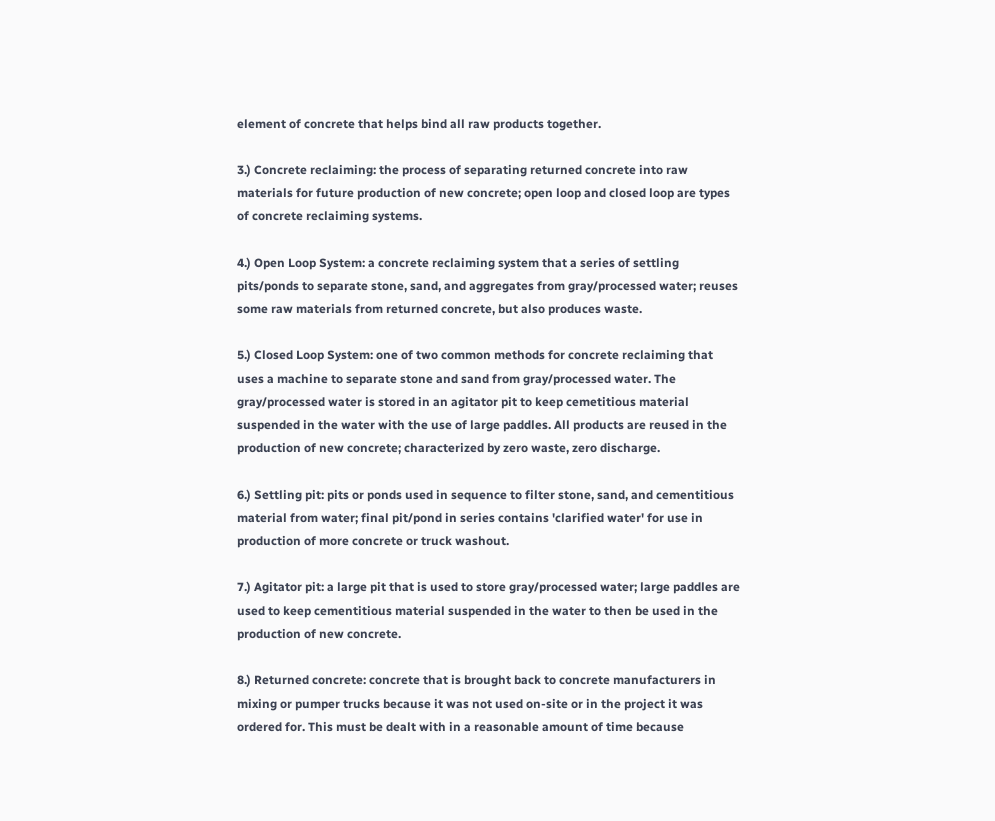element of concrete that helps bind all raw products together.

3.) Concrete reclaiming: the process of separating returned concrete into raw materials for future production of new concrete; open loop and closed loop are types of concrete reclaiming systems.

4.) Open Loop System: a concrete reclaiming system that a series of settling pits/ponds to separate stone, sand, and aggregates from gray/processed water; reuses some raw materials from returned concrete, but also produces waste.

5.) Closed Loop System: one of two common methods for concrete reclaiming that uses a machine to separate stone and sand from gray/processed water. The gray/processed water is stored in an agitator pit to keep cemetitious material suspended in the water with the use of large paddles. All products are reused in the production of new concrete; characterized by zero waste, zero discharge.

6.) Settling pit: pits or ponds used in sequence to filter stone, sand, and cementitious material from water; final pit/pond in series contains 'clarified water' for use in production of more concrete or truck washout.

7.) Agitator pit: a large pit that is used to store gray/processed water; large paddles are used to keep cementitious material suspended in the water to then be used in the production of new concrete.

8.) Returned concrete: concrete that is brought back to concrete manufacturers in mixing or pumper trucks because it was not used on-site or in the project it was ordered for. This must be dealt with in a reasonable amount of time because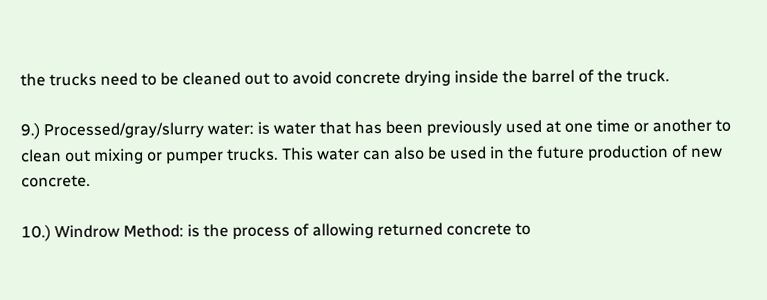the trucks need to be cleaned out to avoid concrete drying inside the barrel of the truck.

9.) Processed/gray/slurry water: is water that has been previously used at one time or another to clean out mixing or pumper trucks. This water can also be used in the future production of new concrete.

10.) Windrow Method: is the process of allowing returned concrete to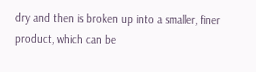dry and then is broken up into a smaller, finer product, which can be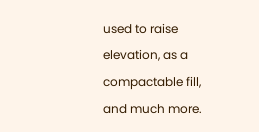used to raise elevation, as a compactable fill, and much more.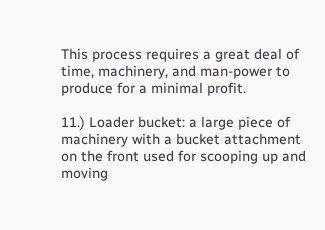This process requires a great deal of time, machinery, and man-power to produce for a minimal profit.

11.) Loader bucket: a large piece of machinery with a bucket attachment on the front used for scooping up and moving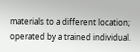materials to a different location; operated by a trained individual.